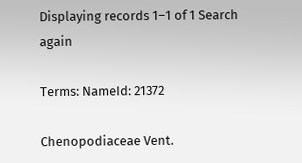Displaying records 1–1 of 1 Search again

Terms: NameId: 21372

Chenopodiaceae Vent.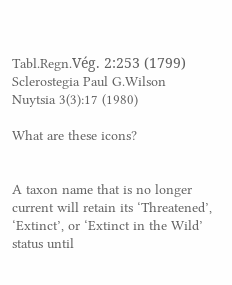Tabl.Regn.Vég. 2:253 (1799)
Sclerostegia Paul G.Wilson
Nuytsia 3(3):17 (1980)

What are these icons?


A taxon name that is no longer current will retain its ‘Threatened’, ‘Extinct’, or ‘Extinct in the Wild’ status until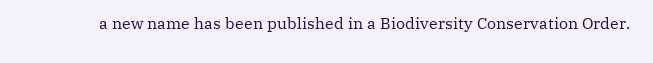a new name has been published in a Biodiversity Conservation Order.